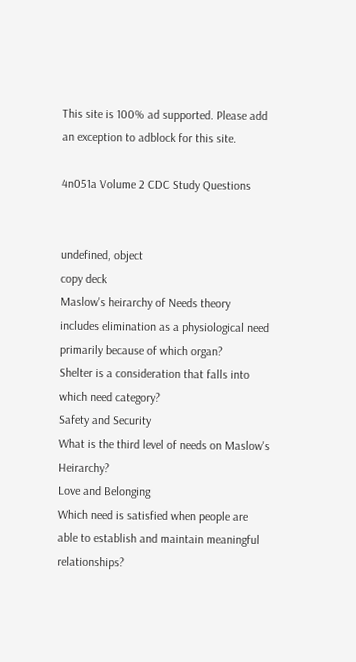This site is 100% ad supported. Please add an exception to adblock for this site.

4n051a Volume 2 CDC Study Questions


undefined, object
copy deck
Maslow's heirarchy of Needs theory includes elimination as a physiological need primarily because of which organ?
Shelter is a consideration that falls into which need category?
Safety and Security
What is the third level of needs on Maslow's Heirarchy?
Love and Belonging
Which need is satisfied when people are able to establish and maintain meaningful relationships?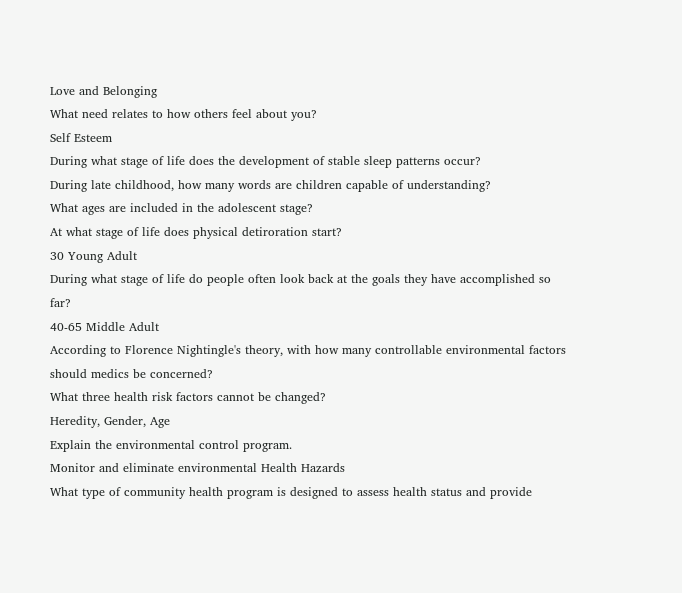Love and Belonging
What need relates to how others feel about you?
Self Esteem
During what stage of life does the development of stable sleep patterns occur?
During late childhood, how many words are children capable of understanding?
What ages are included in the adolescent stage?
At what stage of life does physical detiroration start?
30 Young Adult
During what stage of life do people often look back at the goals they have accomplished so far?
40-65 Middle Adult
According to Florence Nightingle's theory, with how many controllable environmental factors should medics be concerned?
What three health risk factors cannot be changed?
Heredity, Gender, Age
Explain the environmental control program.
Monitor and eliminate environmental Health Hazards
What type of community health program is designed to assess health status and provide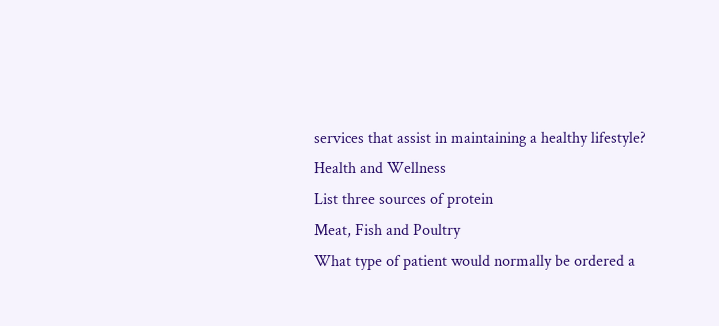services that assist in maintaining a healthy lifestyle?
Health and Wellness
List three sources of protein
Meat, Fish and Poultry
What type of patient would normally be ordered a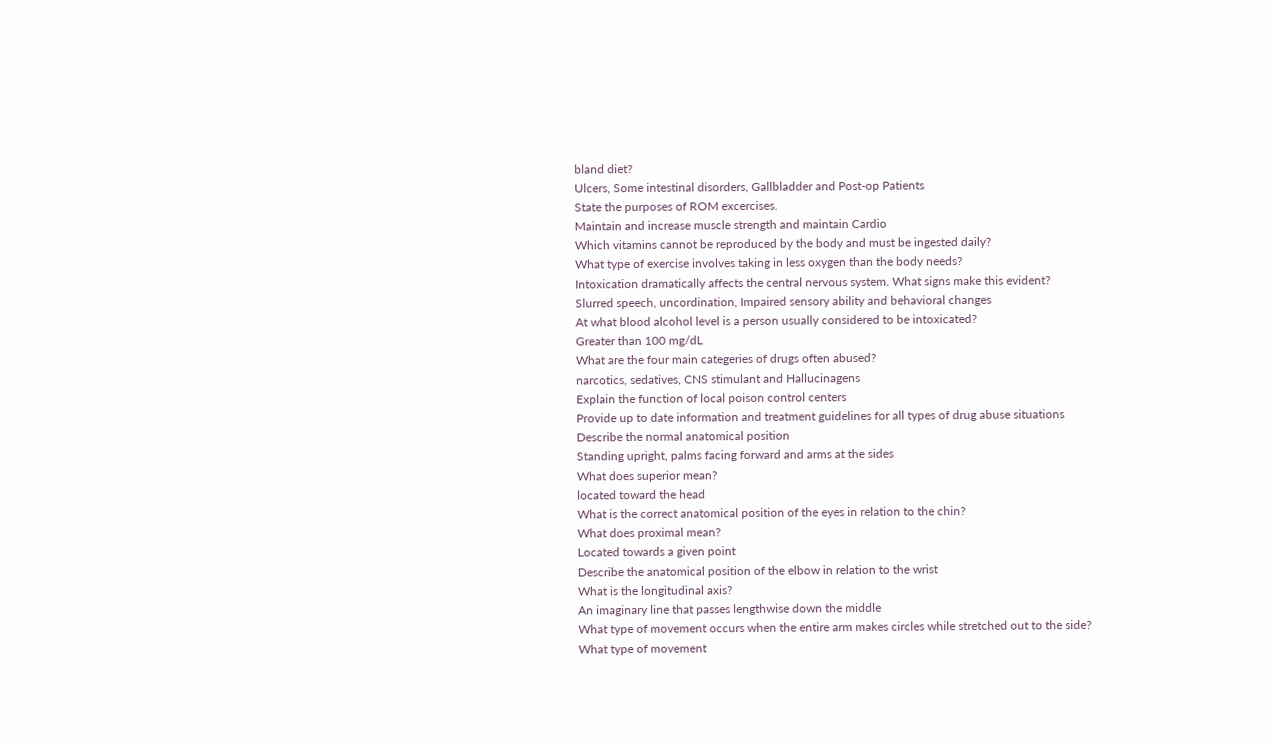bland diet?
Ulcers, Some intestinal disorders, Gallbladder and Post-op Patients
State the purposes of ROM excercises.
Maintain and increase muscle strength and maintain Cardio
Which vitamins cannot be reproduced by the body and must be ingested daily?
What type of exercise involves taking in less oxygen than the body needs?
Intoxication dramatically affects the central nervous system. What signs make this evident?
Slurred speech, uncordination, Impaired sensory ability and behavioral changes
At what blood alcohol level is a person usually considered to be intoxicated?
Greater than 100 mg/dL
What are the four main categeries of drugs often abused?
narcotics, sedatives, CNS stimulant and Hallucinagens
Explain the function of local poison control centers
Provide up to date information and treatment guidelines for all types of drug abuse situations
Describe the normal anatomical position
Standing upright, palms facing forward and arms at the sides
What does superior mean?
located toward the head
What is the correct anatomical position of the eyes in relation to the chin?
What does proximal mean?
Located towards a given point
Describe the anatomical position of the elbow in relation to the wrist
What is the longitudinal axis?
An imaginary line that passes lengthwise down the middle
What type of movement occurs when the entire arm makes circles while stretched out to the side?
What type of movement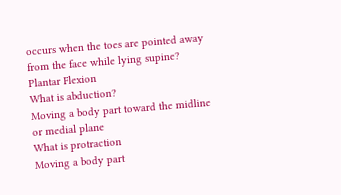occurs when the toes are pointed away from the face while lying supine?
Plantar Flexion
What is abduction?
Moving a body part toward the midline or medial plane
What is protraction
Moving a body part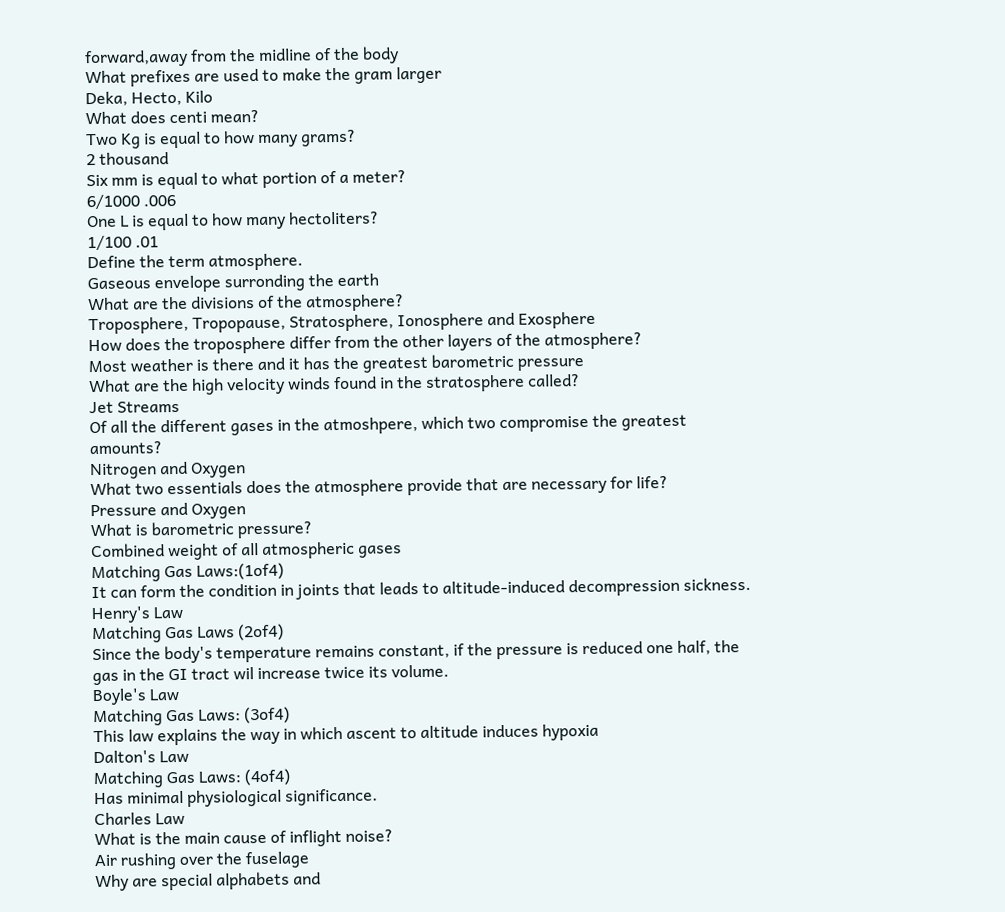forward,away from the midline of the body
What prefixes are used to make the gram larger
Deka, Hecto, Kilo
What does centi mean?
Two Kg is equal to how many grams?
2 thousand
Six mm is equal to what portion of a meter?
6/1000 .006
One L is equal to how many hectoliters?
1/100 .01
Define the term atmosphere.
Gaseous envelope surronding the earth
What are the divisions of the atmosphere?
Troposphere, Tropopause, Stratosphere, Ionosphere and Exosphere
How does the troposphere differ from the other layers of the atmosphere?
Most weather is there and it has the greatest barometric pressure
What are the high velocity winds found in the stratosphere called?
Jet Streams
Of all the different gases in the atmoshpere, which two compromise the greatest amounts?
Nitrogen and Oxygen
What two essentials does the atmosphere provide that are necessary for life?
Pressure and Oxygen
What is barometric pressure?
Combined weight of all atmospheric gases
Matching Gas Laws:(1of4)
It can form the condition in joints that leads to altitude-induced decompression sickness.
Henry's Law
Matching Gas Laws (2of4)
Since the body's temperature remains constant, if the pressure is reduced one half, the gas in the GI tract wil increase twice its volume.
Boyle's Law
Matching Gas Laws: (3of4)
This law explains the way in which ascent to altitude induces hypoxia
Dalton's Law
Matching Gas Laws: (4of4)
Has minimal physiological significance.
Charles Law
What is the main cause of inflight noise?
Air rushing over the fuselage
Why are special alphabets and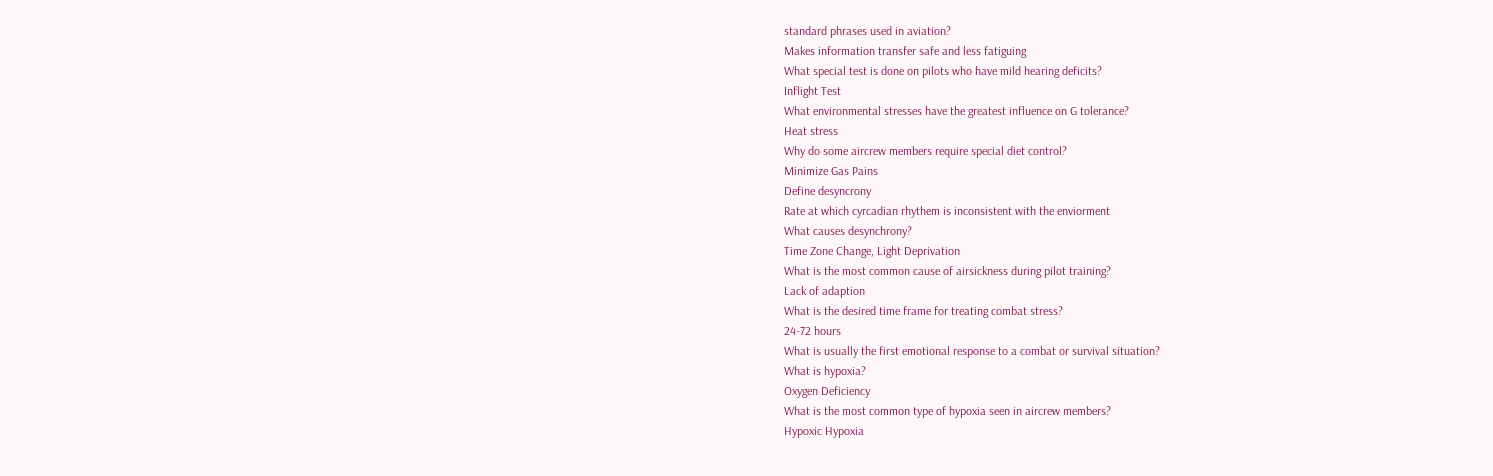standard phrases used in aviation?
Makes information transfer safe and less fatiguing
What special test is done on pilots who have mild hearing deficits?
Inflight Test
What environmental stresses have the greatest influence on G tolerance?
Heat stress
Why do some aircrew members require special diet control?
Minimize Gas Pains
Define desyncrony
Rate at which cyrcadian rhythem is inconsistent with the enviorment
What causes desynchrony?
Time Zone Change, Light Deprivation
What is the most common cause of airsickness during pilot training?
Lack of adaption
What is the desired time frame for treating combat stress?
24-72 hours
What is usually the first emotional response to a combat or survival situation?
What is hypoxia?
Oxygen Deficiency
What is the most common type of hypoxia seen in aircrew members?
Hypoxic Hypoxia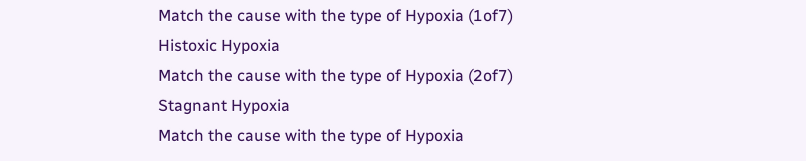Match the cause with the type of Hypoxia (1of7)
Histoxic Hypoxia
Match the cause with the type of Hypoxia (2of7)
Stagnant Hypoxia
Match the cause with the type of Hypoxia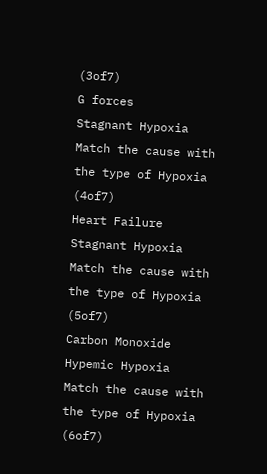(3of7)
G forces
Stagnant Hypoxia
Match the cause with the type of Hypoxia (4of7)
Heart Failure
Stagnant Hypoxia
Match the cause with the type of Hypoxia (5of7)
Carbon Monoxide
Hypemic Hypoxia
Match the cause with the type of Hypoxia (6of7)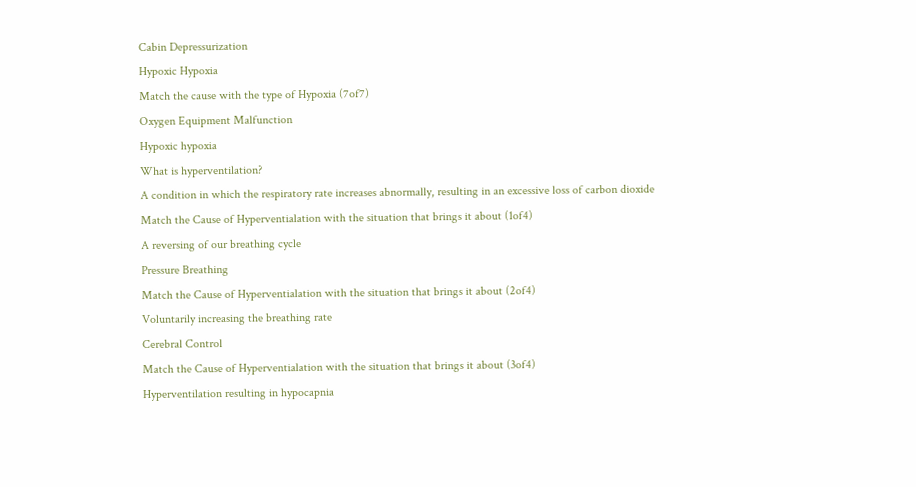Cabin Depressurization
Hypoxic Hypoxia
Match the cause with the type of Hypoxia (7of7)
Oxygen Equipment Malfunction
Hypoxic hypoxia
What is hyperventilation?
A condition in which the respiratory rate increases abnormally, resulting in an excessive loss of carbon dioxide
Match the Cause of Hyperventialation with the situation that brings it about (1of4)
A reversing of our breathing cycle
Pressure Breathing
Match the Cause of Hyperventialation with the situation that brings it about (2of4)
Voluntarily increasing the breathing rate
Cerebral Control
Match the Cause of Hyperventialation with the situation that brings it about (3of4)
Hyperventilation resulting in hypocapnia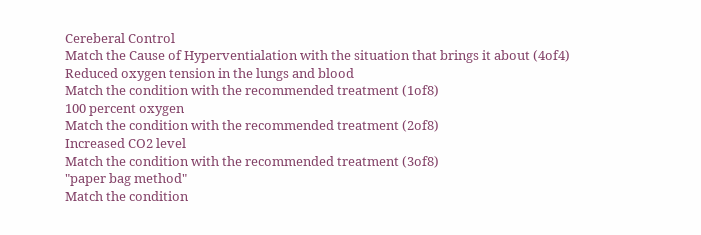Cereberal Control
Match the Cause of Hyperventialation with the situation that brings it about (4of4)
Reduced oxygen tension in the lungs and blood
Match the condition with the recommended treatment (1of8)
100 percent oxygen
Match the condition with the recommended treatment (2of8)
Increased CO2 level
Match the condition with the recommended treatment (3of8)
"paper bag method"
Match the condition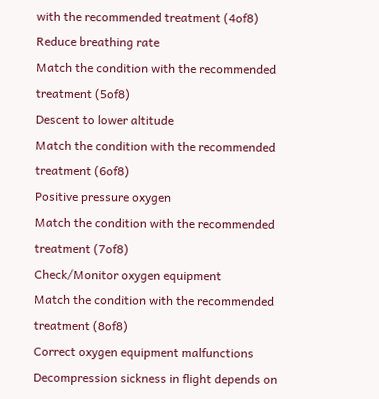with the recommended treatment (4of8)
Reduce breathing rate
Match the condition with the recommended treatment (5of8)
Descent to lower altitude
Match the condition with the recommended treatment (6of8)
Positive pressure oxygen
Match the condition with the recommended treatment (7of8)
Check/Monitor oxygen equipment
Match the condition with the recommended treatment (8of8)
Correct oxygen equipment malfunctions
Decompression sickness in flight depends on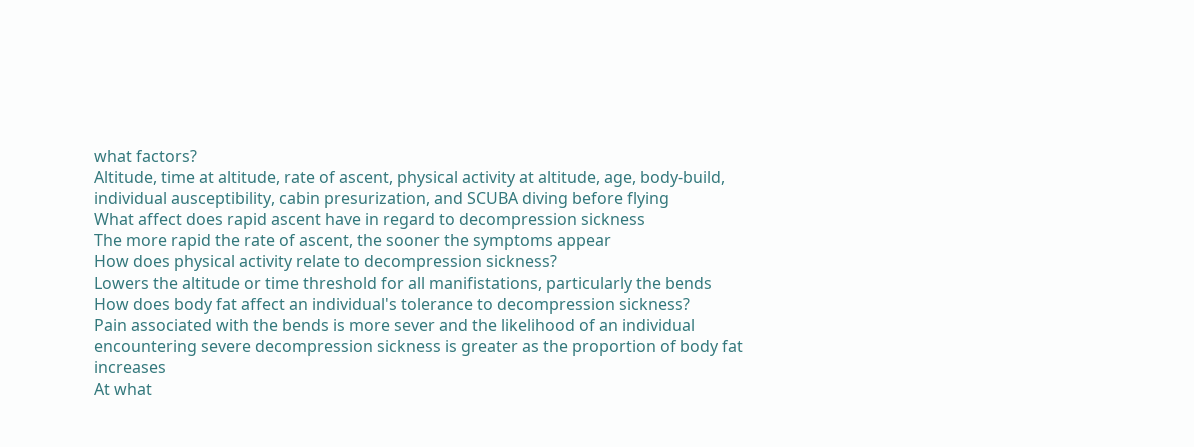what factors?
Altitude, time at altitude, rate of ascent, physical activity at altitude, age, body-build, individual ausceptibility, cabin presurization, and SCUBA diving before flying
What affect does rapid ascent have in regard to decompression sickness
The more rapid the rate of ascent, the sooner the symptoms appear
How does physical activity relate to decompression sickness?
Lowers the altitude or time threshold for all manifistations, particularly the bends
How does body fat affect an individual's tolerance to decompression sickness?
Pain associated with the bends is more sever and the likelihood of an individual encountering severe decompression sickness is greater as the proportion of body fat increases
At what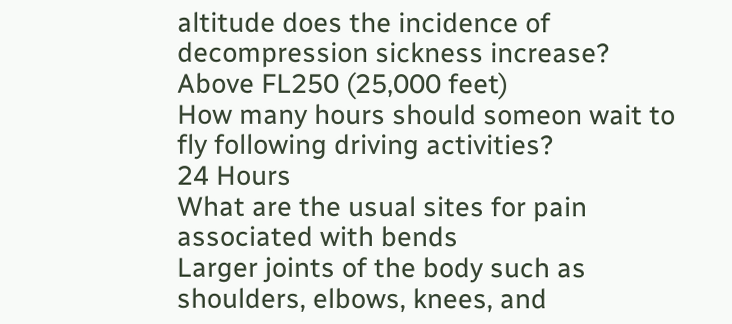altitude does the incidence of decompression sickness increase?
Above FL250 (25,000 feet)
How many hours should someon wait to fly following driving activities?
24 Hours
What are the usual sites for pain associated with bends
Larger joints of the body such as shoulders, elbows, knees, and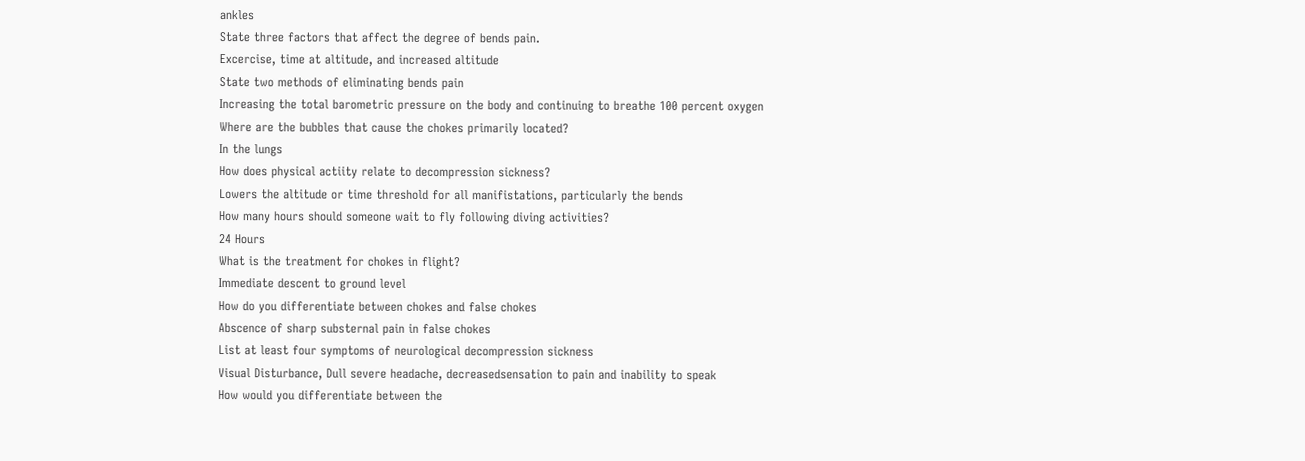ankles
State three factors that affect the degree of bends pain.
Excercise, time at altitude, and increased altitude
State two methods of eliminating bends pain
Increasing the total barometric pressure on the body and continuing to breathe 100 percent oxygen
Where are the bubbles that cause the chokes primarily located?
In the lungs
How does physical actiity relate to decompression sickness?
Lowers the altitude or time threshold for all manifistations, particularly the bends
How many hours should someone wait to fly following diving activities?
24 Hours
What is the treatment for chokes in flight?
Immediate descent to ground level
How do you differentiate between chokes and false chokes
Abscence of sharp substernal pain in false chokes
List at least four symptoms of neurological decompression sickness
Visual Disturbance, Dull severe headache, decreasedsensation to pain and inability to speak
How would you differentiate between the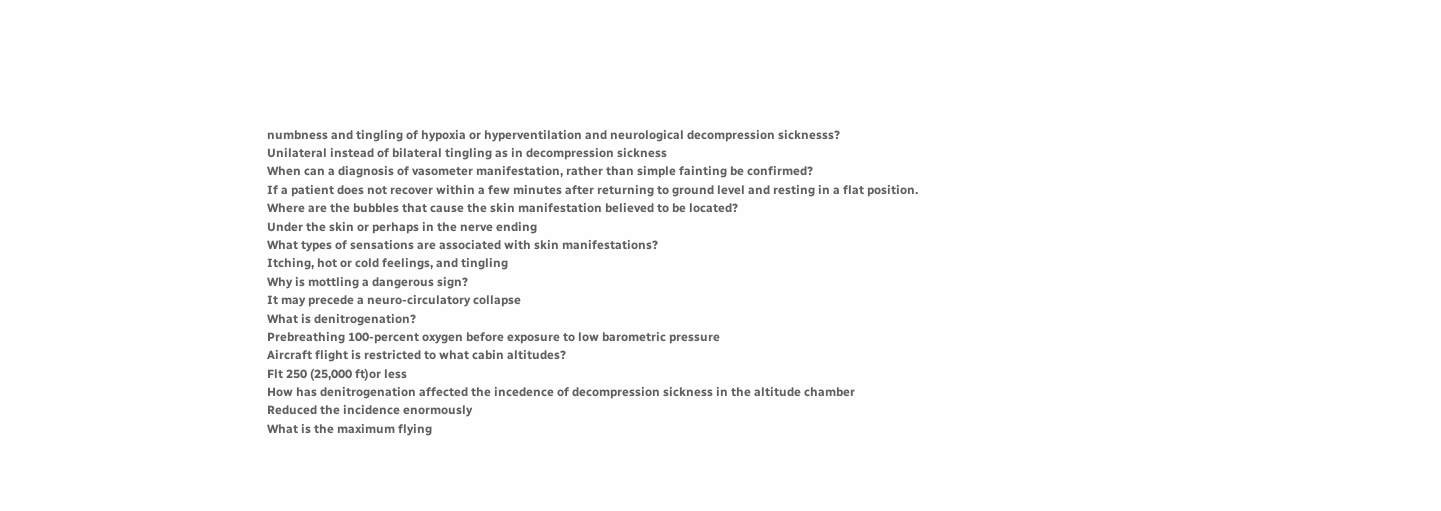numbness and tingling of hypoxia or hyperventilation and neurological decompression sicknesss?
Unilateral instead of bilateral tingling as in decompression sickness
When can a diagnosis of vasometer manifestation, rather than simple fainting be confirmed?
If a patient does not recover within a few minutes after returning to ground level and resting in a flat position.
Where are the bubbles that cause the skin manifestation believed to be located?
Under the skin or perhaps in the nerve ending
What types of sensations are associated with skin manifestations?
Itching, hot or cold feelings, and tingling
Why is mottling a dangerous sign?
It may precede a neuro-circulatory collapse
What is denitrogenation?
Prebreathing 100-percent oxygen before exposure to low barometric pressure
Aircraft flight is restricted to what cabin altitudes?
Flt 250 (25,000 ft)or less
How has denitrogenation affected the incedence of decompression sickness in the altitude chamber
Reduced the incidence enormously
What is the maximum flying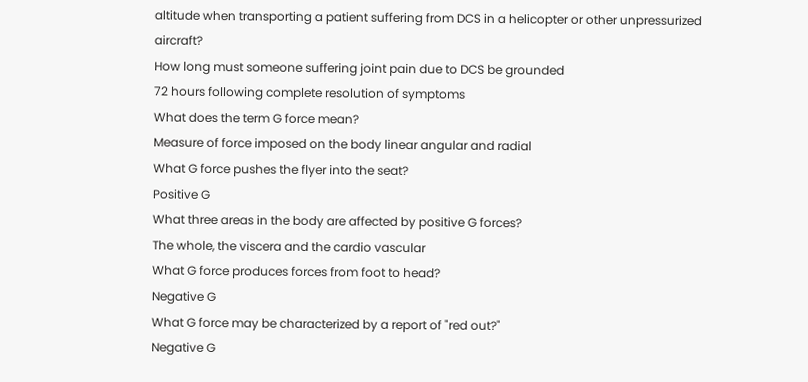altitude when transporting a patient suffering from DCS in a helicopter or other unpressurized aircraft?
How long must someone suffering joint pain due to DCS be grounded
72 hours following complete resolution of symptoms
What does the term G force mean?
Measure of force imposed on the body linear angular and radial
What G force pushes the flyer into the seat?
Positive G
What three areas in the body are affected by positive G forces?
The whole, the viscera and the cardio vascular
What G force produces forces from foot to head?
Negative G
What G force may be characterized by a report of "red out?"
Negative G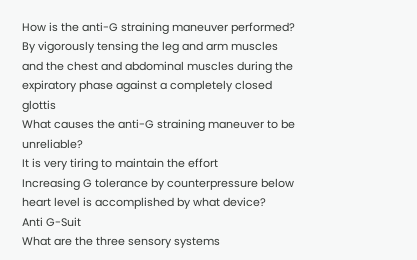How is the anti-G straining maneuver performed?
By vigorously tensing the leg and arm muscles and the chest and abdominal muscles during the expiratory phase against a completely closed glottis
What causes the anti-G straining maneuver to be unreliable?
It is very tiring to maintain the effort
Increasing G tolerance by counterpressure below heart level is accomplished by what device?
Anti G-Suit
What are the three sensory systems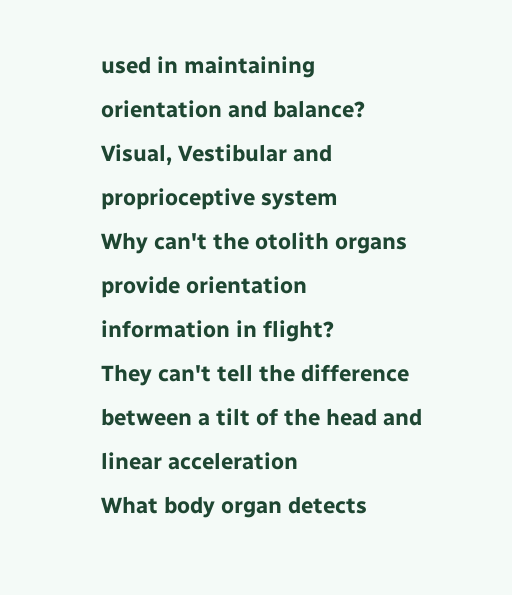used in maintaining orientation and balance?
Visual, Vestibular and proprioceptive system
Why can't the otolith organs provide orientation information in flight?
They can't tell the difference between a tilt of the head and linear acceleration
What body organ detects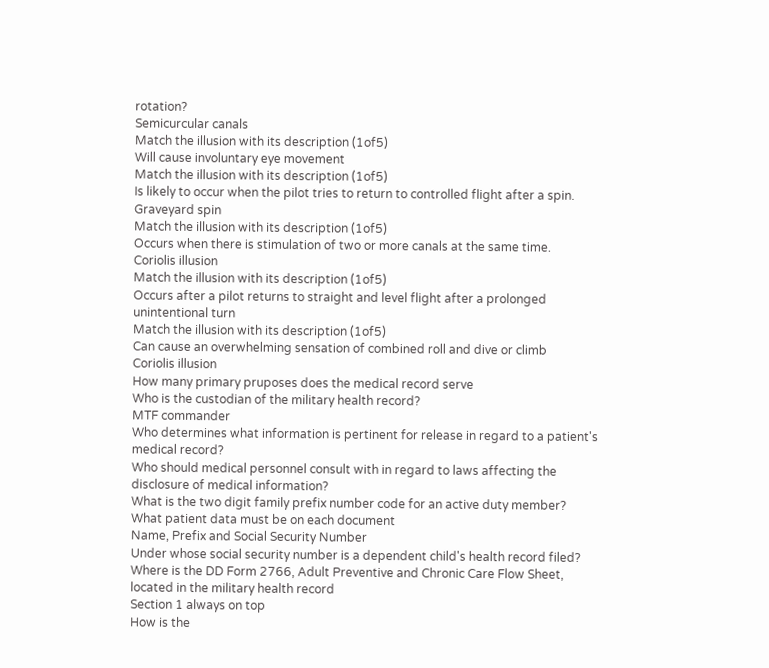rotation?
Semicurcular canals
Match the illusion with its description (1of5)
Will cause involuntary eye movement
Match the illusion with its description (1of5)
Is likely to occur when the pilot tries to return to controlled flight after a spin.
Graveyard spin
Match the illusion with its description (1of5)
Occurs when there is stimulation of two or more canals at the same time.
Coriolis illusion
Match the illusion with its description (1of5)
Occurs after a pilot returns to straight and level flight after a prolonged unintentional turn
Match the illusion with its description (1of5)
Can cause an overwhelming sensation of combined roll and dive or climb
Coriolis illusion
How many primary pruposes does the medical record serve
Who is the custodian of the military health record?
MTF commander
Who determines what information is pertinent for release in regard to a patient's medical record?
Who should medical personnel consult with in regard to laws affecting the disclosure of medical information?
What is the two digit family prefix number code for an active duty member?
What patient data must be on each document
Name, Prefix and Social Security Number
Under whose social security number is a dependent child's health record filed?
Where is the DD Form 2766, Adult Preventive and Chronic Care Flow Sheet, located in the military health record
Section 1 always on top
How is the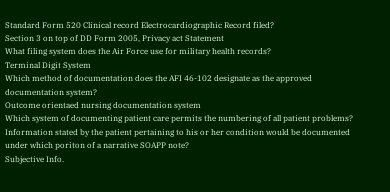Standard Form 520 Clinical record Electrocardiographic Record filed?
Section 3 on top of DD Form 2005, Privacy act Statement
What filing system does the Air Force use for military health records?
Terminal Digit System
Which method of documentation does the AFI 46-102 designate as the approved documentation system?
Outcome orientaed nursing documentation system
Which system of documenting patient care permits the numbering of all patient problems?
Information stated by the patient pertaining to his or her condition would be documented under which poriton of a narrative SOAPP note?
Subjective Info.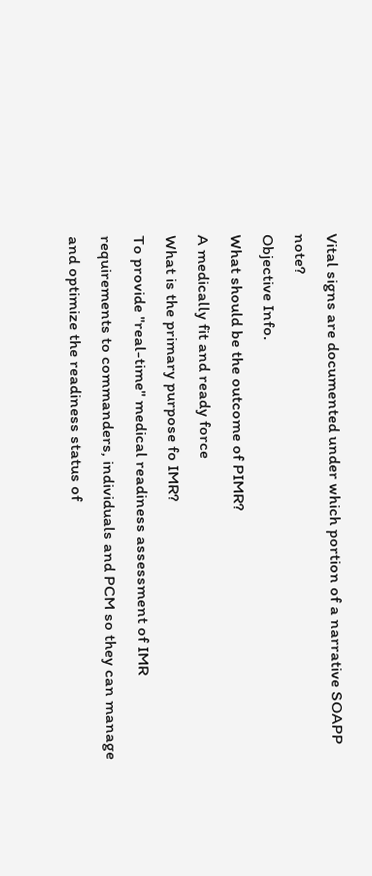Vital signs are documented under which portion of a narrative SOAPP note?
Objective Info.
What should be the outcome of PIMR?
A medically fit and ready force
What is the primary purpose fo IMR?
To provide "real-time" medical readiness assessment of IMR requirements to commanders, individuals and PCM so they can manage and optimize the readiness status of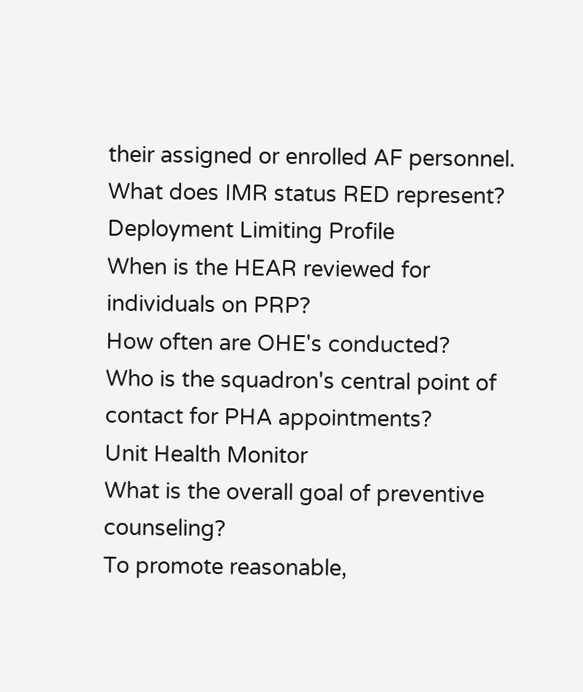their assigned or enrolled AF personnel.
What does IMR status RED represent?
Deployment Limiting Profile
When is the HEAR reviewed for individuals on PRP?
How often are OHE's conducted?
Who is the squadron's central point of contact for PHA appointments?
Unit Health Monitor
What is the overall goal of preventive counseling?
To promote reasonable,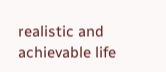realistic and achievable life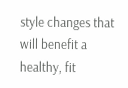style changes that will benefit a healthy, fit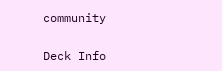community

Deck Info